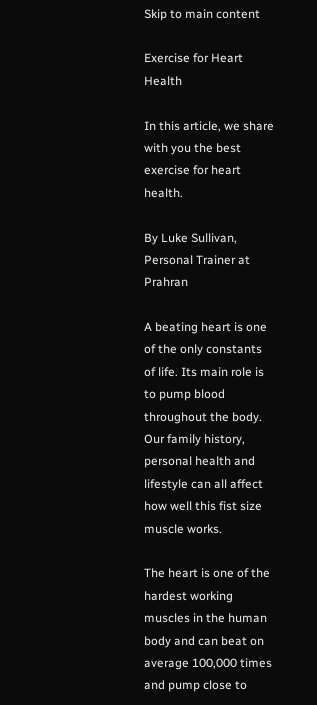Skip to main content

Exercise for Heart Health

In this article, we share with you the best exercise for heart health.

By Luke Sullivan, Personal Trainer at Prahran

A beating heart is one of the only constants of life. Its main role is to pump blood throughout the body. Our family history, personal health and lifestyle can all affect how well this fist size muscle works.

The heart is one of the hardest working muscles in the human body and can beat on average 100,000 times and pump close to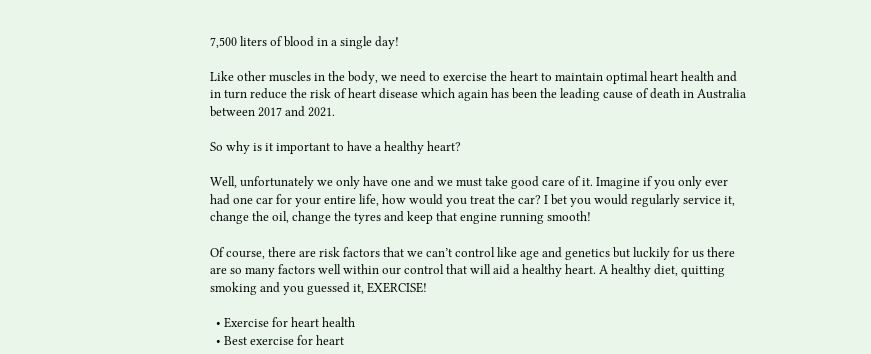7,500 liters of blood in a single day!

Like other muscles in the body, we need to exercise the heart to maintain optimal heart health and in turn reduce the risk of heart disease which again has been the leading cause of death in Australia between 2017 and 2021.

So why is it important to have a healthy heart?

Well, unfortunately we only have one and we must take good care of it. Imagine if you only ever had one car for your entire life, how would you treat the car? I bet you would regularly service it, change the oil, change the tyres and keep that engine running smooth!

Of course, there are risk factors that we can’t control like age and genetics but luckily for us there are so many factors well within our control that will aid a healthy heart. A healthy diet, quitting smoking and you guessed it, EXERCISE!

  • Exercise for heart health
  • Best exercise for heart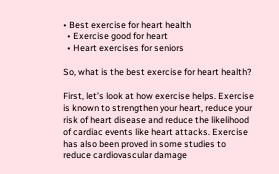• Best exercise for heart health
  • Exercise good for heart
  • Heart exercises for seniors

So, what is the best exercise for heart health?

First, let’s look at how exercise helps. Exercise is known to strengthen your heart, reduce your risk of heart disease and reduce the likelihood of cardiac events like heart attacks. Exercise has also been proved in some studies to reduce cardiovascular damage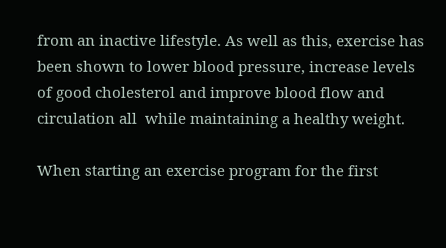from an inactive lifestyle. As well as this, exercise has been shown to lower blood pressure, increase levels of good cholesterol and improve blood flow and circulation all  while maintaining a healthy weight.

When starting an exercise program for the first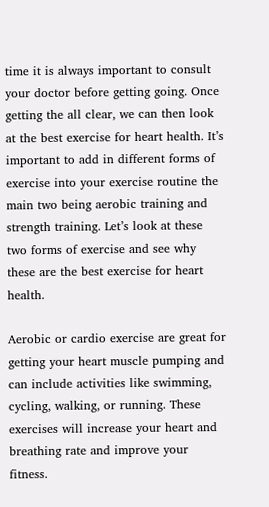time it is always important to consult your doctor before getting going. Once getting the all clear, we can then look at the best exercise for heart health. It’s important to add in different forms of exercise into your exercise routine the main two being aerobic training and strength training. Let’s look at these two forms of exercise and see why these are the best exercise for heart health.

Aerobic or cardio exercise are great for getting your heart muscle pumping and can include activities like swimming, cycling, walking, or running. These exercises will increase your heart and breathing rate and improve your fitness.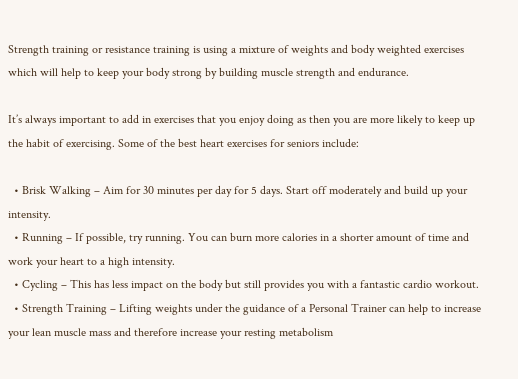Strength training or resistance training is using a mixture of weights and body weighted exercises which will help to keep your body strong by building muscle strength and endurance.

It’s always important to add in exercises that you enjoy doing as then you are more likely to keep up the habit of exercising. Some of the best heart exercises for seniors include:

  • Brisk Walking – Aim for 30 minutes per day for 5 days. Start off moderately and build up your intensity.
  • Running – If possible, try running. You can burn more calories in a shorter amount of time and work your heart to a high intensity.
  • Cycling – This has less impact on the body but still provides you with a fantastic cardio workout.
  • Strength Training – Lifting weights under the guidance of a Personal Trainer can help to increase your lean muscle mass and therefore increase your resting metabolism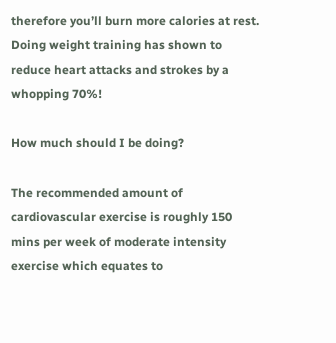therefore you’ll burn more calories at rest. Doing weight training has shown to reduce heart attacks and strokes by a whopping 70%!

How much should I be doing?

The recommended amount of cardiovascular exercise is roughly 150 mins per week of moderate intensity exercise which equates to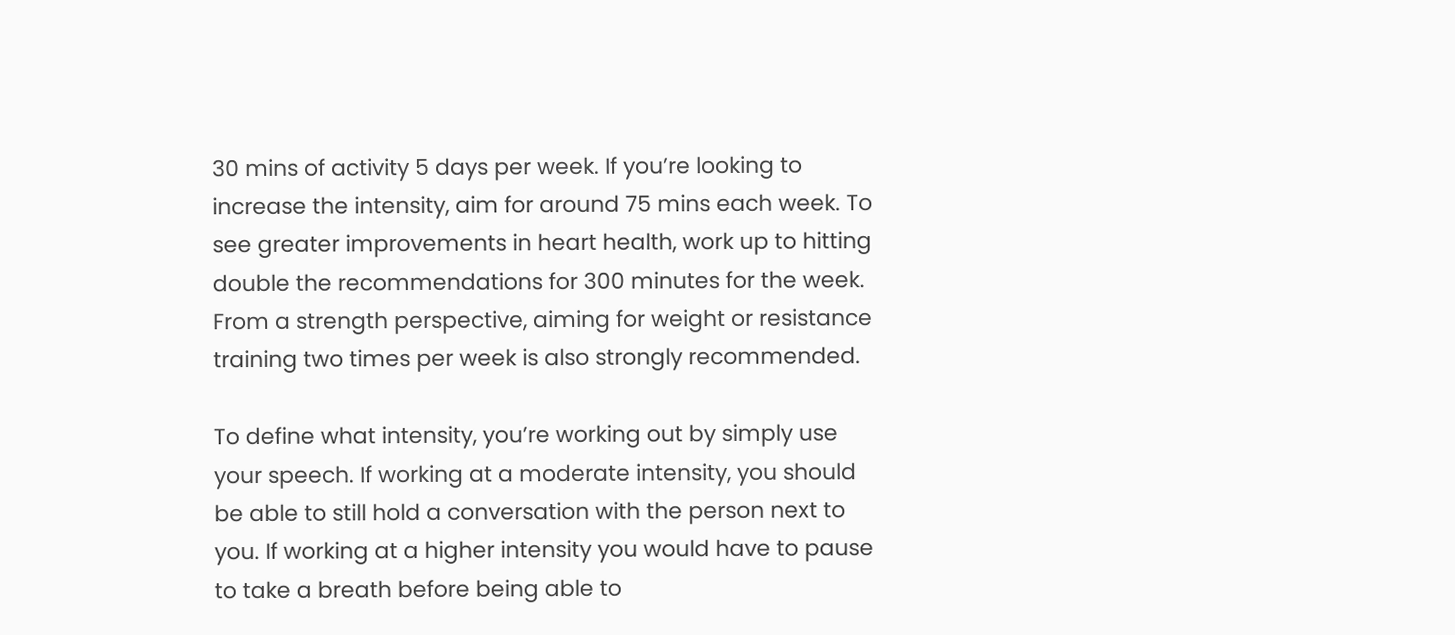30 mins of activity 5 days per week. If you’re looking to increase the intensity, aim for around 75 mins each week. To see greater improvements in heart health, work up to hitting double the recommendations for 300 minutes for the week. From a strength perspective, aiming for weight or resistance training two times per week is also strongly recommended.

To define what intensity, you’re working out by simply use your speech. If working at a moderate intensity, you should be able to still hold a conversation with the person next to you. If working at a higher intensity you would have to pause to take a breath before being able to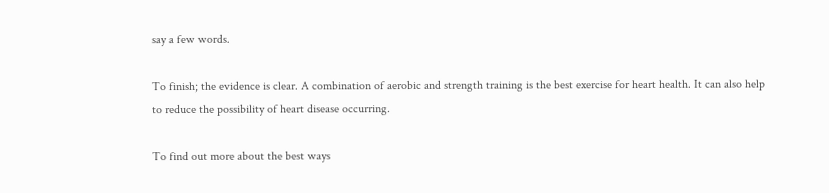say a few words.

To finish; the evidence is clear. A combination of aerobic and strength training is the best exercise for heart health. It can also help to reduce the possibility of heart disease occurring.

To find out more about the best ways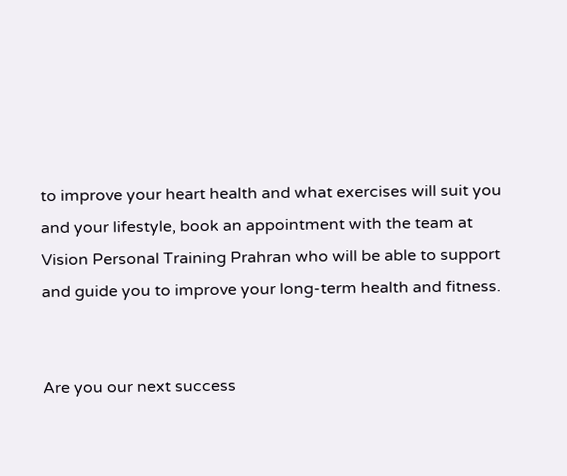to improve your heart health and what exercises will suit you and your lifestyle, book an appointment with the team at Vision Personal Training Prahran who will be able to support and guide you to improve your long-term health and fitness.


Are you our next success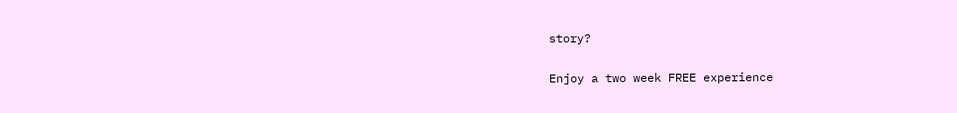story?

Enjoy a two week FREE experience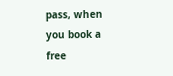pass, when you book a free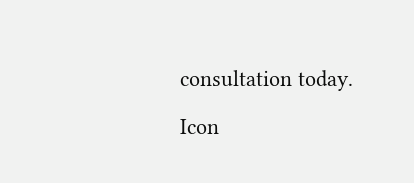consultation today.

Icon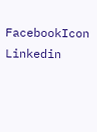FacebookIcon Linkedin